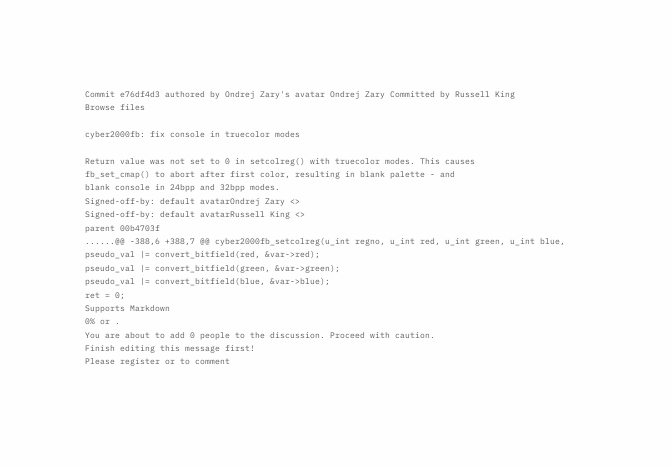Commit e76df4d3 authored by Ondrej Zary's avatar Ondrej Zary Committed by Russell King
Browse files

cyber2000fb: fix console in truecolor modes

Return value was not set to 0 in setcolreg() with truecolor modes. This causes
fb_set_cmap() to abort after first color, resulting in blank palette - and
blank console in 24bpp and 32bpp modes.
Signed-off-by: default avatarOndrej Zary <>
Signed-off-by: default avatarRussell King <>
parent 00b4703f
......@@ -388,6 +388,7 @@ cyber2000fb_setcolreg(u_int regno, u_int red, u_int green, u_int blue,
pseudo_val |= convert_bitfield(red, &var->red);
pseudo_val |= convert_bitfield(green, &var->green);
pseudo_val |= convert_bitfield(blue, &var->blue);
ret = 0;
Supports Markdown
0% or .
You are about to add 0 people to the discussion. Proceed with caution.
Finish editing this message first!
Please register or to comment